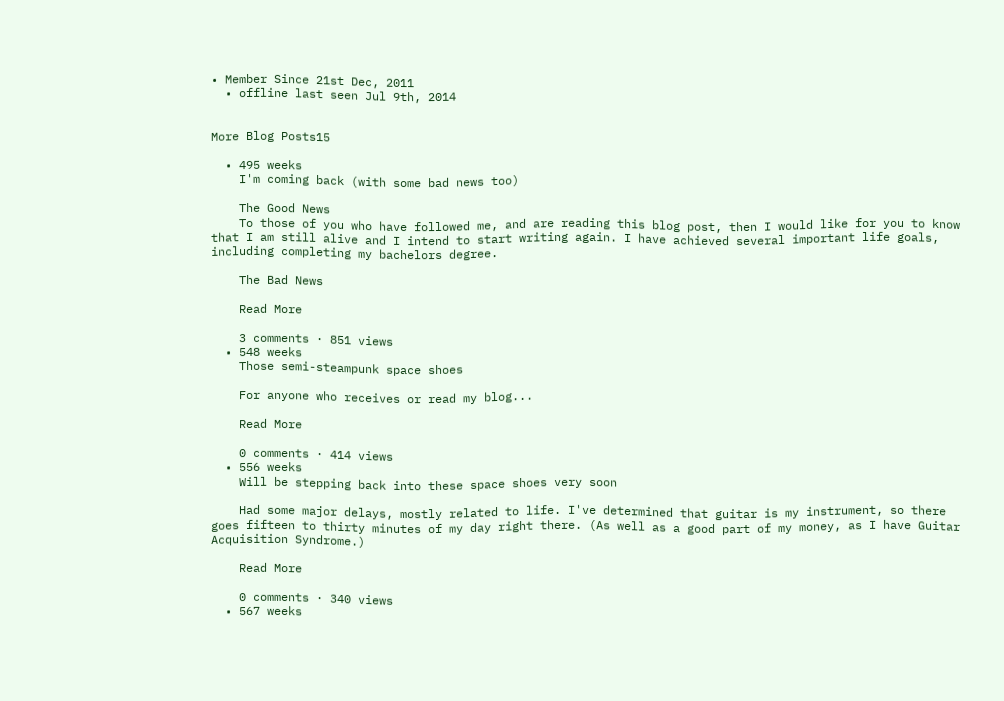• Member Since 21st Dec, 2011
  • offline last seen Jul 9th, 2014


More Blog Posts15

  • 495 weeks
    I'm coming back (with some bad news too)

    The Good News
    To those of you who have followed me, and are reading this blog post, then I would like for you to know that I am still alive and I intend to start writing again. I have achieved several important life goals, including completing my bachelors degree.

    The Bad News

    Read More

    3 comments · 851 views
  • 548 weeks
    Those semi-steampunk space shoes

    For anyone who receives or read my blog...

    Read More

    0 comments · 414 views
  • 556 weeks
    Will be stepping back into these space shoes very soon

    Had some major delays, mostly related to life. I've determined that guitar is my instrument, so there goes fifteen to thirty minutes of my day right there. (As well as a good part of my money, as I have Guitar Acquisition Syndrome.)

    Read More

    0 comments · 340 views
  • 567 weeks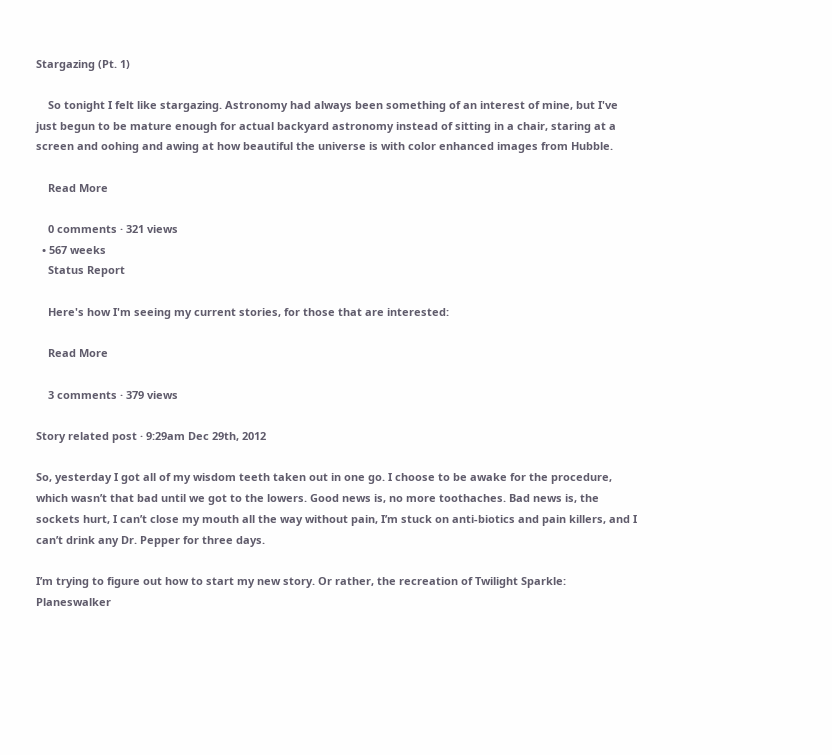Stargazing (Pt. 1)

    So tonight I felt like stargazing. Astronomy had always been something of an interest of mine, but I've just begun to be mature enough for actual backyard astronomy instead of sitting in a chair, staring at a screen and oohing and awing at how beautiful the universe is with color enhanced images from Hubble.

    Read More

    0 comments · 321 views
  • 567 weeks
    Status Report

    Here's how I'm seeing my current stories, for those that are interested:

    Read More

    3 comments · 379 views

Story related post · 9:29am Dec 29th, 2012

So, yesterday I got all of my wisdom teeth taken out in one go. I choose to be awake for the procedure, which wasn’t that bad until we got to the lowers. Good news is, no more toothaches. Bad news is, the sockets hurt, I can’t close my mouth all the way without pain, I’m stuck on anti-biotics and pain killers, and I can’t drink any Dr. Pepper for three days.

I’m trying to figure out how to start my new story. Or rather, the recreation of Twilight Sparkle: Planeswalker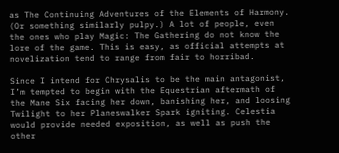as The Continuing Adventures of the Elements of Harmony. (Or something similarly pulpy.) A lot of people, even the ones who play Magic: The Gathering do not know the lore of the game. This is easy, as official attempts at novelization tend to range from fair to horribad.

Since I intend for Chrysalis to be the main antagonist, I’m tempted to begin with the Equestrian aftermath of the Mane Six facing her down, banishing her, and loosing Twilight to her Planeswalker Spark igniting. Celestia would provide needed exposition, as well as push the other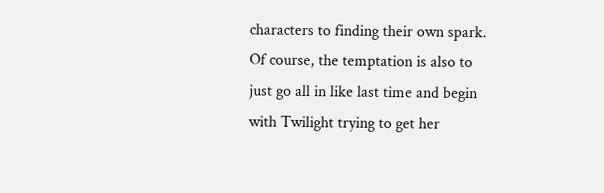characters to finding their own spark. Of course, the temptation is also to just go all in like last time and begin with Twilight trying to get her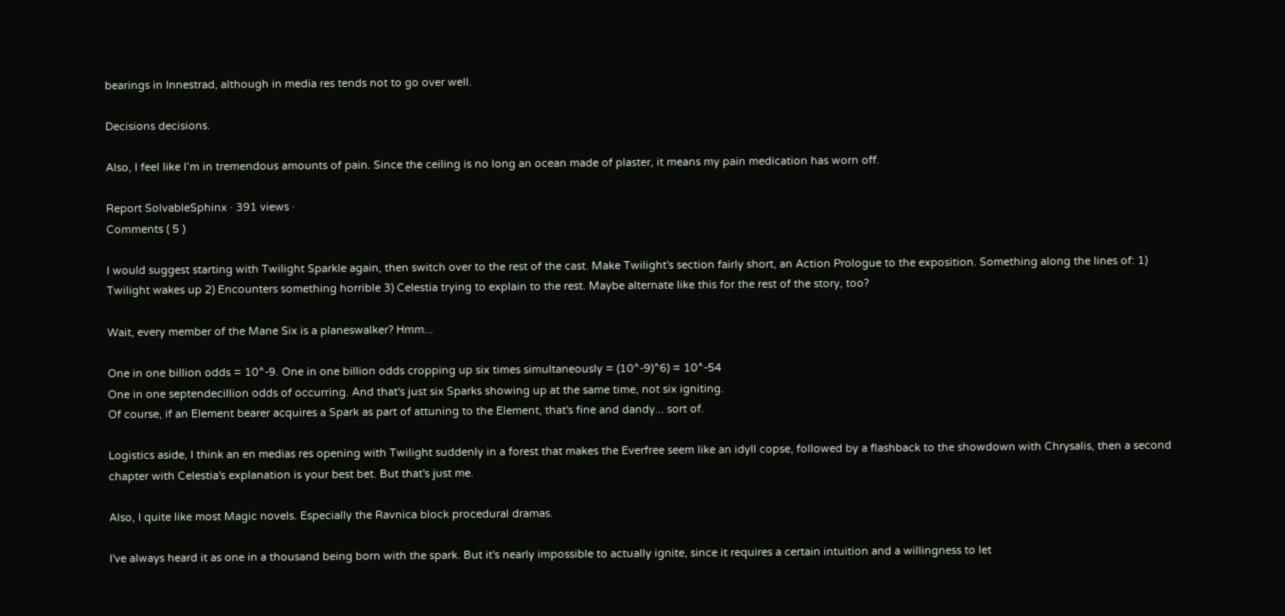bearings in Innestrad, although in media res tends not to go over well.

Decisions decisions.

Also, I feel like I’m in tremendous amounts of pain. Since the ceiling is no long an ocean made of plaster, it means my pain medication has worn off.

Report SolvableSphinx · 391 views ·
Comments ( 5 )

I would suggest starting with Twilight Sparkle again, then switch over to the rest of the cast. Make Twilight's section fairly short, an Action Prologue to the exposition. Something along the lines of: 1) Twilight wakes up 2) Encounters something horrible 3) Celestia trying to explain to the rest. Maybe alternate like this for the rest of the story, too?

Wait, every member of the Mane Six is a planeswalker? Hmm...

One in one billion odds = 10^-9. One in one billion odds cropping up six times simultaneously = (10^-9)^6) = 10^-54
One in one septendecillion odds of occurring. And that's just six Sparks showing up at the same time, not six igniting.
Of course, if an Element bearer acquires a Spark as part of attuning to the Element, that's fine and dandy... sort of.

Logistics aside, I think an en medias res opening with Twilight suddenly in a forest that makes the Everfree seem like an idyll copse, followed by a flashback to the showdown with Chrysalis, then a second chapter with Celestia's explanation is your best bet. But that's just me.

Also, I quite like most Magic novels. Especially the Ravnica block procedural dramas.

I've always heard it as one in a thousand being born with the spark. But it's nearly impossible to actually ignite, since it requires a certain intuition and a willingness to let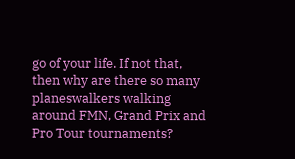go of your life. If not that, then why are there so many planeswalkers walking around FMN, Grand Prix and Pro Tour tournaments?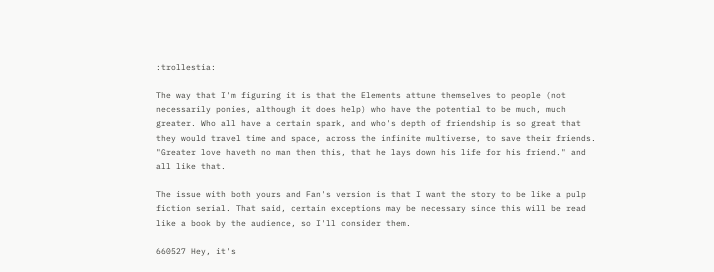:trollestia:

The way that I'm figuring it is that the Elements attune themselves to people (not necessarily ponies, although it does help) who have the potential to be much, much greater. Who all have a certain spark, and who's depth of friendship is so great that they would travel time and space, across the infinite multiverse, to save their friends. "Greater love haveth no man then this, that he lays down his life for his friend." and all like that.

The issue with both yours and Fan's version is that I want the story to be like a pulp fiction serial. That said, certain exceptions may be necessary since this will be read like a book by the audience, so I'll consider them.

660527 Hey, it's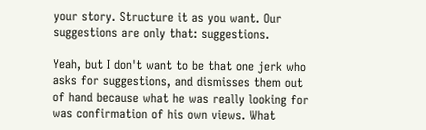your story. Structure it as you want. Our suggestions are only that: suggestions.

Yeah, but I don't want to be that one jerk who asks for suggestions, and dismisses them out of hand because what he was really looking for was confirmation of his own views. What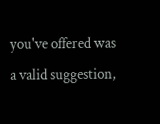you've offered was a valid suggestion,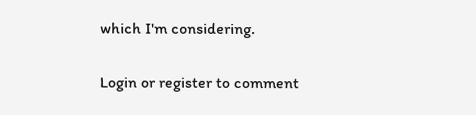which I'm considering.

Login or register to comment